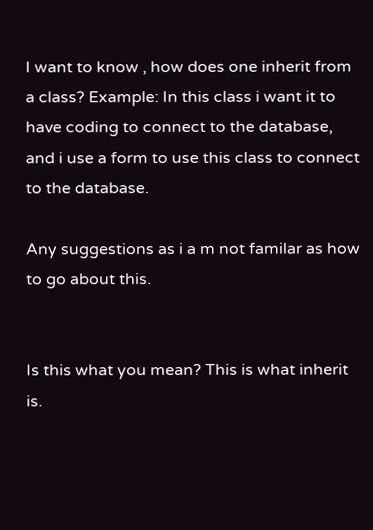I want to know , how does one inherit from a class? Example: In this class i want it to have coding to connect to the database, and i use a form to use this class to connect to the database.

Any suggestions as i a m not familar as how to go about this.


Is this what you mean? This is what inherit is.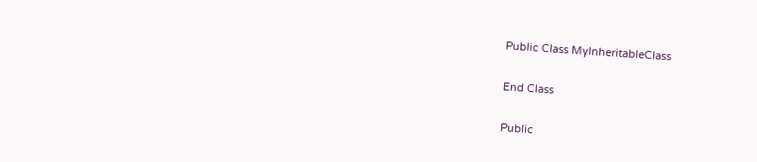Public Class MyInheritableClass

End Class

Public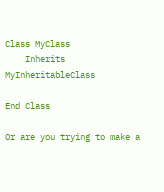Class MyClass
    Inherits MyInheritableClass

End Class

Or are you trying to make a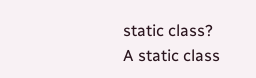static class?
A static class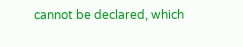cannot be declared, which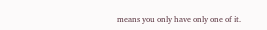means you only have only one of it.